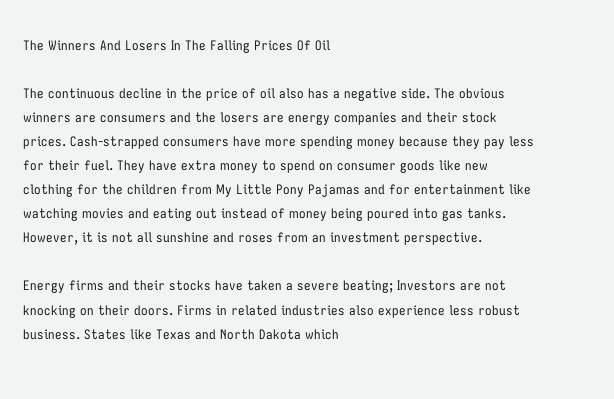The Winners And Losers In The Falling Prices Of Oil

The continuous decline in the price of oil also has a negative side. The obvious winners are consumers and the losers are energy companies and their stock prices. Cash-strapped consumers have more spending money because they pay less for their fuel. They have extra money to spend on consumer goods like new clothing for the children from My Little Pony Pajamas and for entertainment like watching movies and eating out instead of money being poured into gas tanks. However, it is not all sunshine and roses from an investment perspective.

Energy firms and their stocks have taken a severe beating; Investors are not knocking on their doors. Firms in related industries also experience less robust business. States like Texas and North Dakota which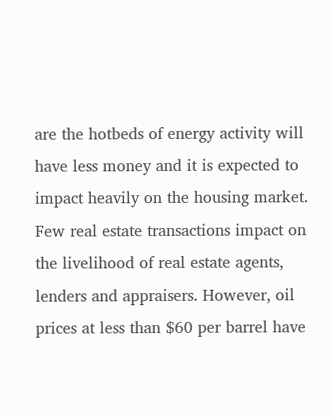are the hotbeds of energy activity will have less money and it is expected to impact heavily on the housing market. Few real estate transactions impact on the livelihood of real estate agents, lenders and appraisers. However, oil prices at less than $60 per barrel have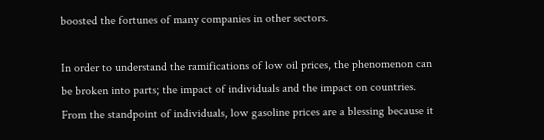boosted the fortunes of many companies in other sectors.

In order to understand the ramifications of low oil prices, the phenomenon can be broken into parts; the impact of individuals and the impact on countries. From the standpoint of individuals, low gasoline prices are a blessing because it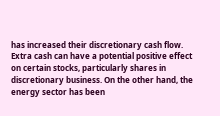has increased their discretionary cash flow. Extra cash can have a potential positive effect on certain stocks, particularly shares in discretionary business. On the other hand, the energy sector has been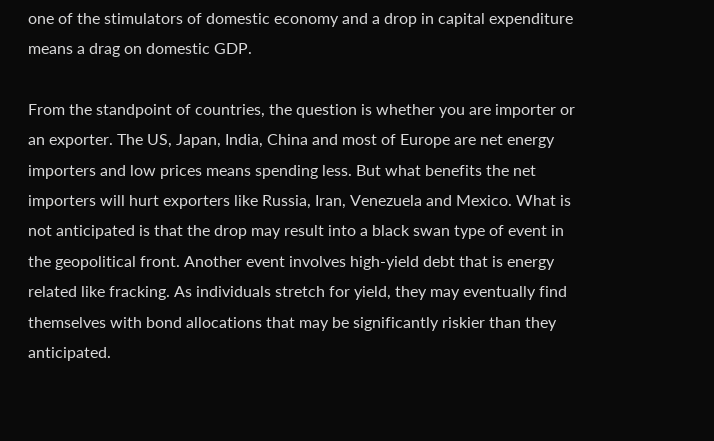one of the stimulators of domestic economy and a drop in capital expenditure means a drag on domestic GDP.

From the standpoint of countries, the question is whether you are importer or an exporter. The US, Japan, India, China and most of Europe are net energy importers and low prices means spending less. But what benefits the net importers will hurt exporters like Russia, Iran, Venezuela and Mexico. What is not anticipated is that the drop may result into a black swan type of event in the geopolitical front. Another event involves high-yield debt that is energy related like fracking. As individuals stretch for yield, they may eventually find themselves with bond allocations that may be significantly riskier than they anticipated.